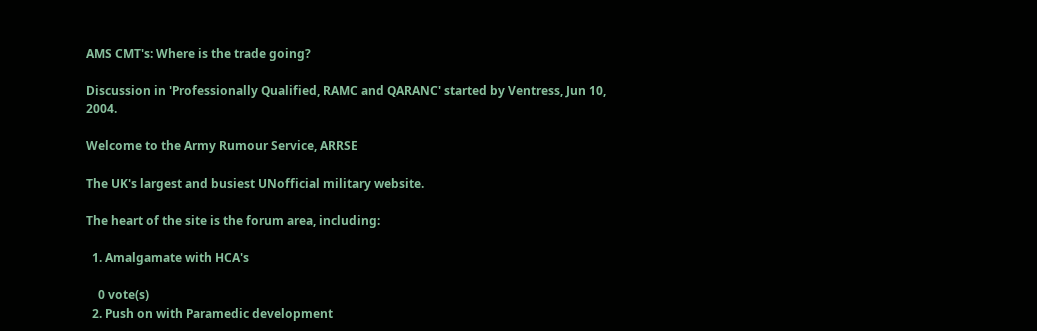AMS CMT's: Where is the trade going?

Discussion in 'Professionally Qualified, RAMC and QARANC' started by Ventress, Jun 10, 2004.

Welcome to the Army Rumour Service, ARRSE

The UK's largest and busiest UNofficial military website.

The heart of the site is the forum area, including:

  1. Amalgamate with HCA's

    0 vote(s)
  2. Push on with Paramedic development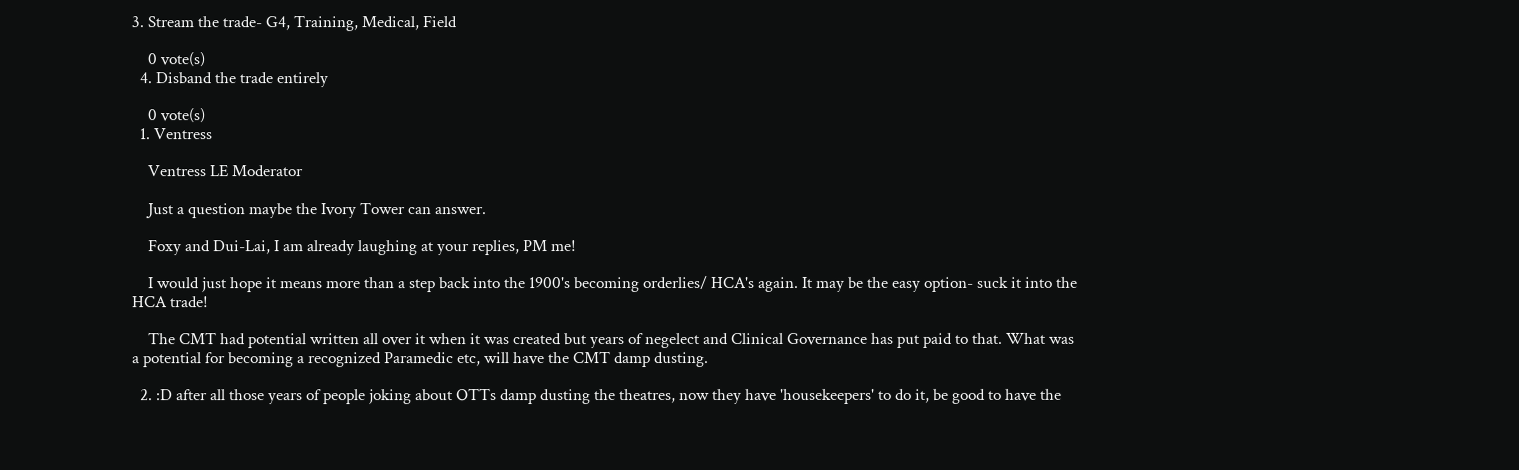3. Stream the trade- G4, Training, Medical, Field

    0 vote(s)
  4. Disband the trade entirely

    0 vote(s)
  1. Ventress

    Ventress LE Moderator

    Just a question maybe the Ivory Tower can answer.

    Foxy and Dui-Lai, I am already laughing at your replies, PM me!

    I would just hope it means more than a step back into the 1900's becoming orderlies/ HCA's again. It may be the easy option- suck it into the HCA trade!

    The CMT had potential written all over it when it was created but years of negelect and Clinical Governance has put paid to that. What was a potential for becoming a recognized Paramedic etc, will have the CMT damp dusting.

  2. :D after all those years of people joking about OTTs damp dusting the theatres, now they have 'housekeepers' to do it, be good to have the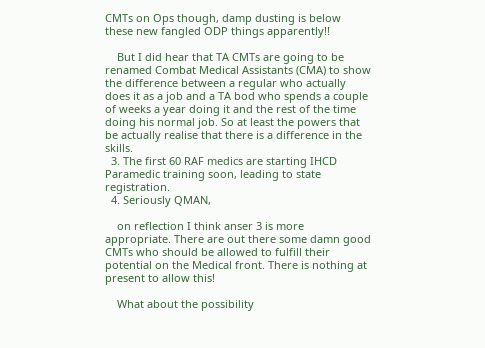CMTs on Ops though, damp dusting is below these new fangled ODP things apparently!!

    But I did hear that TA CMTs are going to be renamed Combat Medical Assistants (CMA) to show the difference between a regular who actually does it as a job and a TA bod who spends a couple of weeks a year doing it and the rest of the time doing his normal job. So at least the powers that be actually realise that there is a difference in the skills.
  3. The first 60 RAF medics are starting IHCD Paramedic training soon, leading to state registration.
  4. Seriously QMAN,

    on reflection I think anser 3 is more appropriate. There are out there some damn good CMTs who should be allowed to fulfill their potential on the Medical front. There is nothing at present to allow this!

    What about the possibility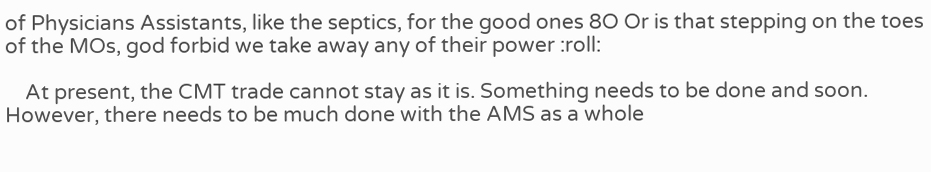of Physicians Assistants, like the septics, for the good ones 8O Or is that stepping on the toes of the MOs, god forbid we take away any of their power :roll:

    At present, the CMT trade cannot stay as it is. Something needs to be done and soon. However, there needs to be much done with the AMS as a whole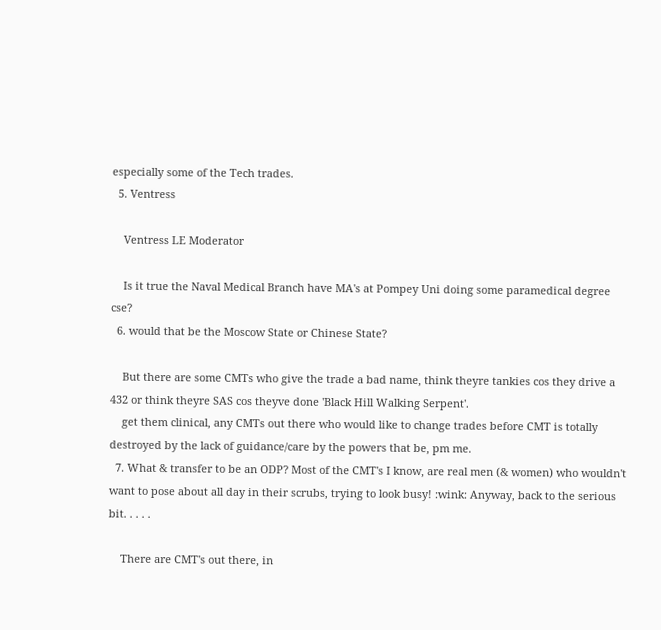especially some of the Tech trades.
  5. Ventress

    Ventress LE Moderator

    Is it true the Naval Medical Branch have MA's at Pompey Uni doing some paramedical degree cse?
  6. would that be the Moscow State or Chinese State?

    But there are some CMTs who give the trade a bad name, think theyre tankies cos they drive a 432 or think theyre SAS cos theyve done 'Black Hill Walking Serpent'.
    get them clinical, any CMTs out there who would like to change trades before CMT is totally destroyed by the lack of guidance/care by the powers that be, pm me.
  7. What & transfer to be an ODP? Most of the CMT's I know, are real men (& women) who wouldn't want to pose about all day in their scrubs, trying to look busy! :wink: Anyway, back to the serious bit. . . . .

    There are CMT's out there, in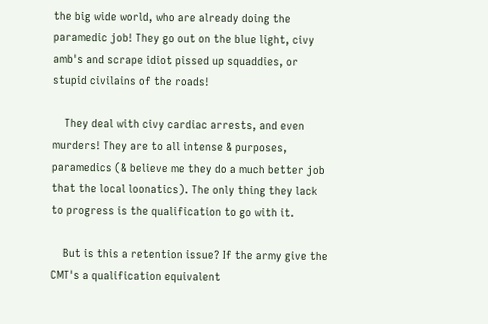the big wide world, who are already doing the paramedic job! They go out on the blue light, civy amb's and scrape idiot pissed up squaddies, or stupid civilains of the roads!

    They deal with civy cardiac arrests, and even murders! They are to all intense & purposes, paramedics (& believe me they do a much better job that the local loonatics). The only thing they lack to progress is the qualification to go with it.

    But is this a retention issue? If the army give the CMT's a qualification equivalent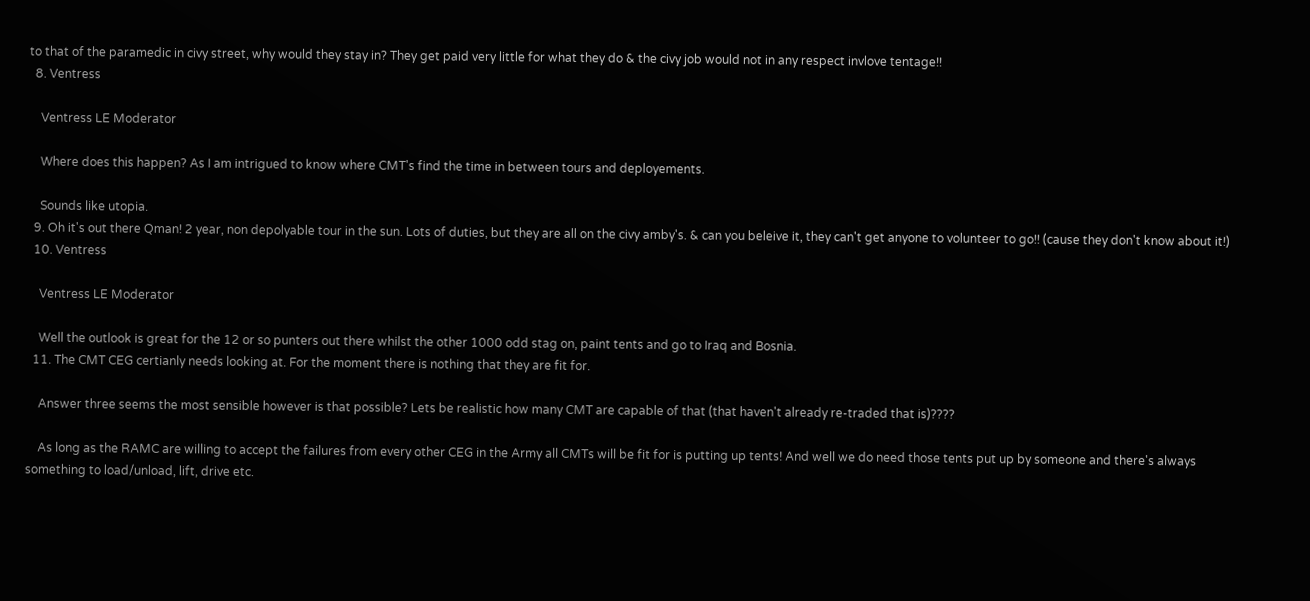to that of the paramedic in civy street, why would they stay in? They get paid very little for what they do & the civy job would not in any respect invlove tentage!!
  8. Ventress

    Ventress LE Moderator

    Where does this happen? As I am intrigued to know where CMT's find the time in between tours and deployements.

    Sounds like utopia.
  9. Oh it's out there Qman! 2 year, non depolyable tour in the sun. Lots of duties, but they are all on the civy amby's. & can you beleive it, they can't get anyone to volunteer to go!! (cause they don't know about it!)
  10. Ventress

    Ventress LE Moderator

    Well the outlook is great for the 12 or so punters out there whilst the other 1000 odd stag on, paint tents and go to Iraq and Bosnia.
  11. The CMT CEG certianly needs looking at. For the moment there is nothing that they are fit for.

    Answer three seems the most sensible however is that possible? Lets be realistic how many CMT are capable of that (that haven't already re-traded that is)????

    As long as the RAMC are willing to accept the failures from every other CEG in the Army all CMTs will be fit for is putting up tents! And well we do need those tents put up by someone and there's always something to load/unload, lift, drive etc.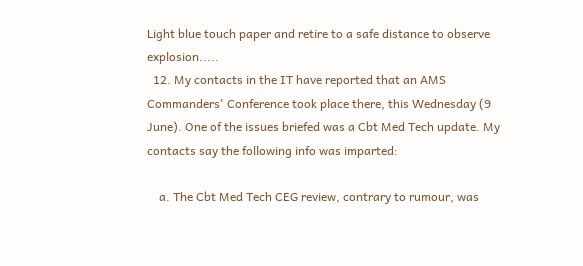Light blue touch paper and retire to a safe distance to observe explosion.....
  12. My contacts in the IT have reported that an AMS Commanders' Conference took place there, this Wednesday (9 June). One of the issues briefed was a Cbt Med Tech update. My contacts say the following info was imparted:

    a. The Cbt Med Tech CEG review, contrary to rumour, was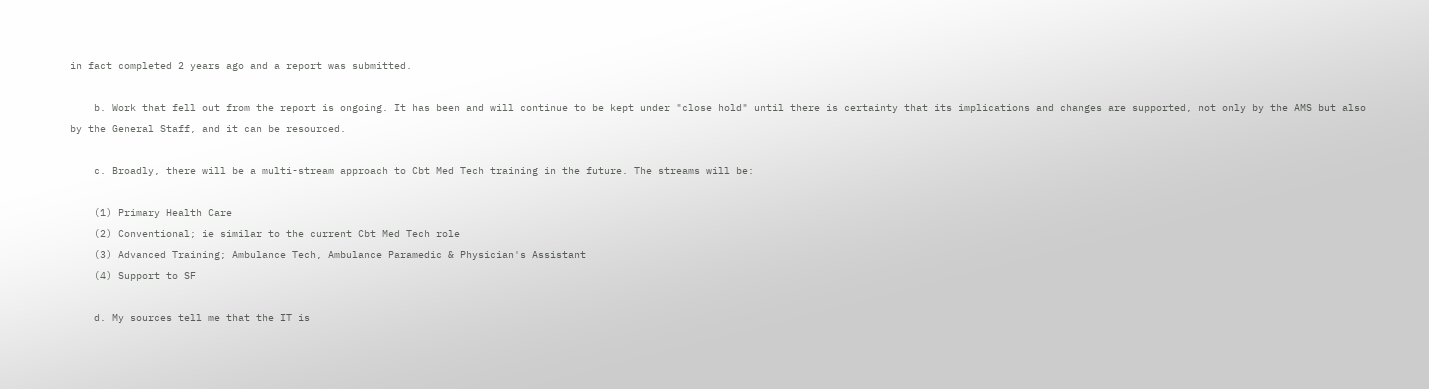in fact completed 2 years ago and a report was submitted.

    b. Work that fell out from the report is ongoing. It has been and will continue to be kept under "close hold" until there is certainty that its implications and changes are supported, not only by the AMS but also by the General Staff, and it can be resourced.

    c. Broadly, there will be a multi-stream approach to Cbt Med Tech training in the future. The streams will be:

    (1) Primary Health Care
    (2) Conventional; ie similar to the current Cbt Med Tech role
    (3) Advanced Training; Ambulance Tech, Ambulance Paramedic & Physician's Assistant
    (4) Support to SF

    d. My sources tell me that the IT is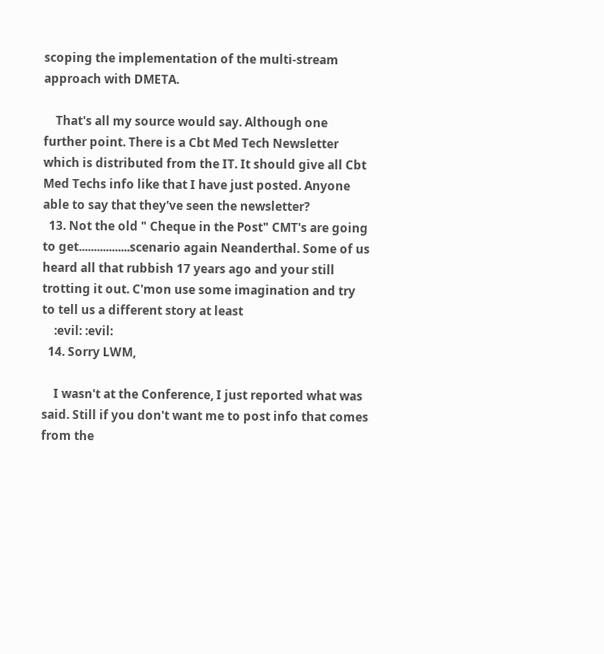scoping the implementation of the multi-stream approach with DMETA.

    That's all my source would say. Although one further point. There is a Cbt Med Tech Newsletter which is distributed from the IT. It should give all Cbt Med Techs info like that I have just posted. Anyone able to say that they've seen the newsletter?
  13. Not the old " Cheque in the Post" CMT's are going to get.................scenario again Neanderthal. Some of us heard all that rubbish 17 years ago and your still trotting it out. C'mon use some imagination and try to tell us a different story at least
    :evil: :evil:
  14. Sorry LWM,

    I wasn't at the Conference, I just reported what was said. Still if you don't want me to post info that comes from the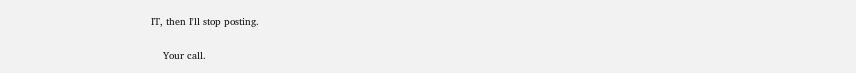IT, then I'll stop posting.

    Your call.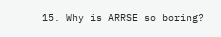15. Why is ARRSE so boring?